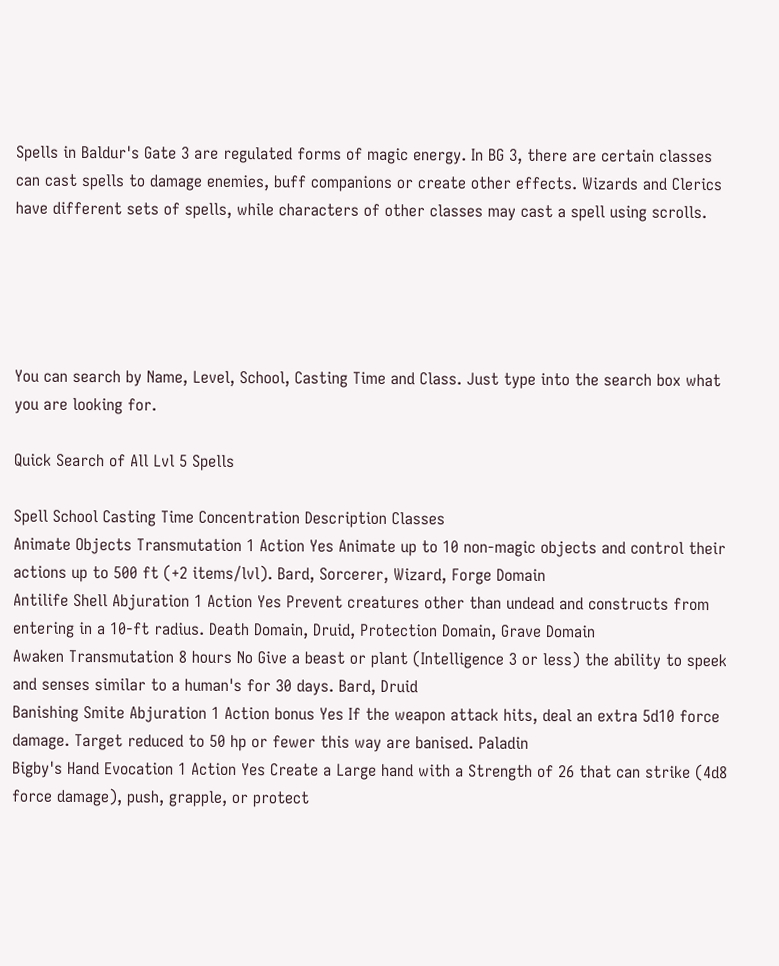Spells in Baldur's Gate 3 are regulated forms of magic energy. In BG 3, there are certain classes can cast spells to damage enemies, buff companions or create other effects. Wizards and Clerics have different sets of spells, while characters of other classes may cast a spell using scrolls.





You can search by Name, Level, School, Casting Time and Class. Just type into the search box what you are looking for.

Quick Search of All Lvl 5 Spells

Spell School Casting Time Concentration Description Classes
Animate Objects Transmutation 1 Action Yes Animate up to 10 non-magic objects and control their actions up to 500 ft (+2 items/lvl). Bard, Sorcerer, Wizard, Forge Domain
Antilife Shell Abjuration 1 Action Yes Prevent creatures other than undead and constructs from entering in a 10-ft radius. Death Domain, Druid, Protection Domain, Grave Domain
Awaken Transmutation 8 hours No Give a beast or plant (Intelligence 3 or less) the ability to speek and senses similar to a human's for 30 days. Bard, Druid
Banishing Smite Abjuration 1 Action bonus Yes If the weapon attack hits, deal an extra 5d10 force damage. Target reduced to 50 hp or fewer this way are banised. Paladin
Bigby's Hand Evocation 1 Action Yes Create a Large hand with a Strength of 26 that can strike (4d8 force damage), push, grapple, or protect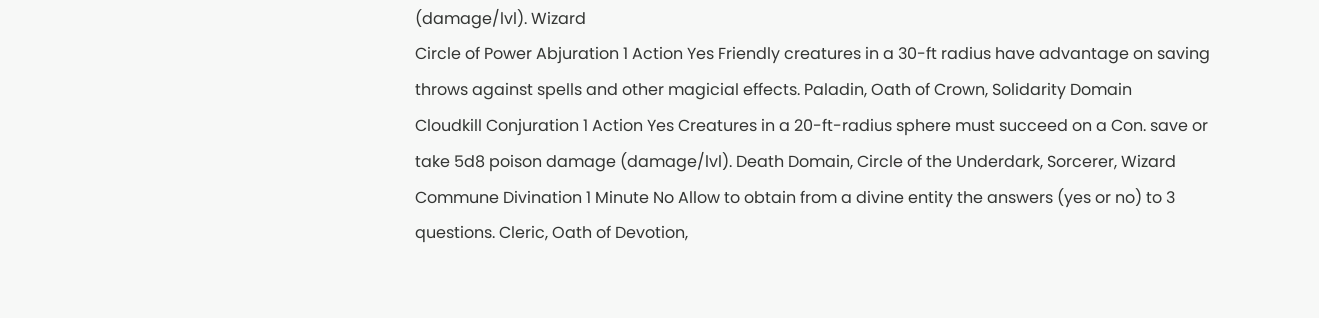(damage/lvl). Wizard
Circle of Power Abjuration 1 Action Yes Friendly creatures in a 30-ft radius have advantage on saving throws against spells and other magicial effects. Paladin, Oath of Crown, Solidarity Domain
Cloudkill Conjuration 1 Action Yes Creatures in a 20-ft-radius sphere must succeed on a Con. save or take 5d8 poison damage (damage/lvl). Death Domain, Circle of the Underdark, Sorcerer, Wizard
Commune Divination 1 Minute No Allow to obtain from a divine entity the answers (yes or no) to 3 questions. Cleric, Oath of Devotion,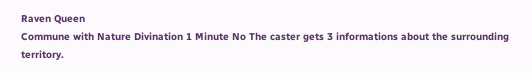Raven Queen
Commune with Nature Divination 1 Minute No The caster gets 3 informations about the surrounding territory.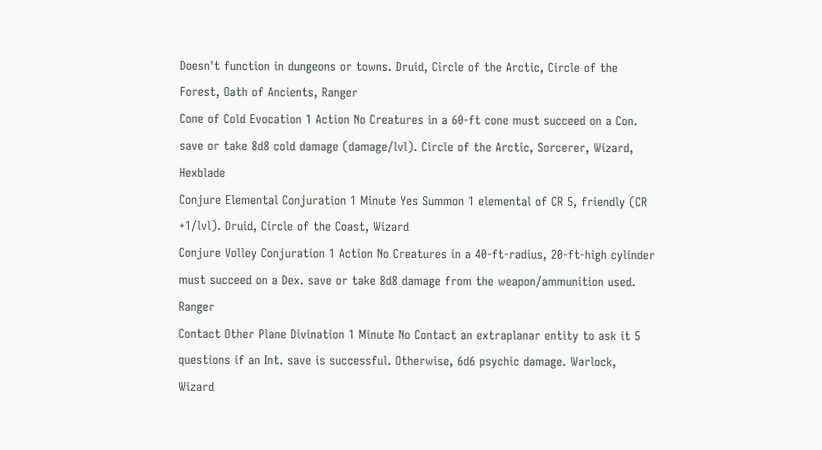Doesn't function in dungeons or towns. Druid, Circle of the Arctic, Circle of the Forest, Oath of Ancients, Ranger
Cone of Cold Evocation 1 Action No Creatures in a 60-ft cone must succeed on a Con. save or take 8d8 cold damage (damage/lvl). Circle of the Arctic, Sorcerer, Wizard, Hexblade
Conjure Elemental Conjuration 1 Minute Yes Summon 1 elemental of CR 5, friendly (CR +1/lvl). Druid, Circle of the Coast, Wizard
Conjure Volley Conjuration 1 Action No Creatures in a 40-ft-radius, 20-ft-high cylinder must succeed on a Dex. save or take 8d8 damage from the weapon/ammunition used. Ranger
Contact Other Plane Divination 1 Minute No Contact an extraplanar entity to ask it 5 questions if an Int. save is successful. Otherwise, 6d6 psychic damage. Warlock, Wizard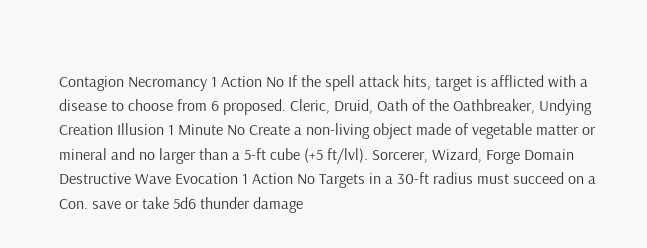Contagion Necromancy 1 Action No If the spell attack hits, target is afflicted with a disease to choose from 6 proposed. Cleric, Druid, Oath of the Oathbreaker, Undying
Creation Illusion 1 Minute No Create a non-living object made of vegetable matter or mineral and no larger than a 5-ft cube (+5 ft/lvl). Sorcerer, Wizard, Forge Domain
Destructive Wave Evocation 1 Action No Targets in a 30-ft radius must succeed on a Con. save or take 5d6 thunder damage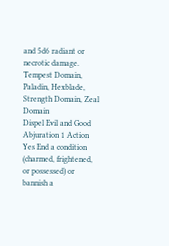and 5d6 radiant or necrotic damage. Tempest Domain, Paladin, Hexblade, Strength Domain, Zeal Domain
Dispel Evil and Good Abjuration 1 Action Yes End a condition (charmed, frightened, or possessed) or bannish a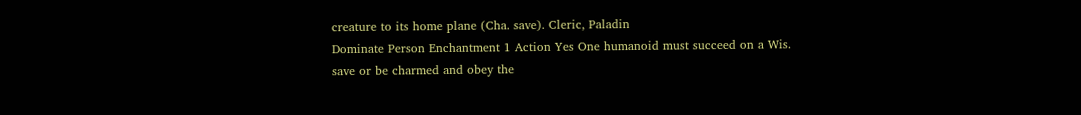creature to its home plane (Cha. save). Cleric, Paladin
Dominate Person Enchantment 1 Action Yes One humanoid must succeed on a Wis. save or be charmed and obey the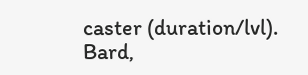caster (duration/lvl). Bard,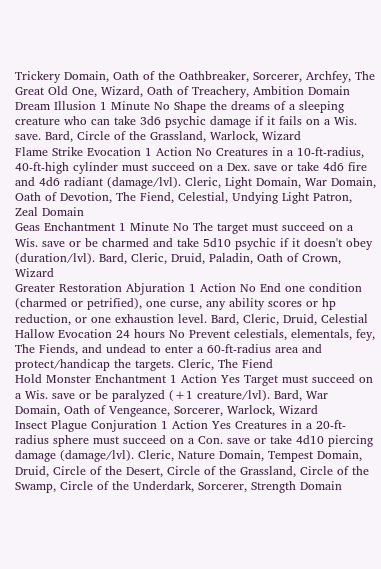Trickery Domain, Oath of the Oathbreaker, Sorcerer, Archfey, The Great Old One, Wizard, Oath of Treachery, Ambition Domain
Dream Illusion 1 Minute No Shape the dreams of a sleeping creature who can take 3d6 psychic damage if it fails on a Wis. save. Bard, Circle of the Grassland, Warlock, Wizard
Flame Strike Evocation 1 Action No Creatures in a 10-ft-radius, 40-ft-high cylinder must succeed on a Dex. save or take 4d6 fire and 4d6 radiant (damage/lvl). Cleric, Light Domain, War Domain, Oath of Devotion, The Fiend, Celestial, Undying Light Patron, Zeal Domain
Geas Enchantment 1 Minute No The target must succeed on a Wis. save or be charmed and take 5d10 psychic if it doesn't obey (duration/lvl). Bard, Cleric, Druid, Paladin, Oath of Crown, Wizard
Greater Restoration Abjuration 1 Action No End one condition (charmed or petrified), one curse, any ability scores or hp reduction, or one exhaustion level. Bard, Cleric, Druid, Celestial
Hallow Evocation 24 hours No Prevent celestials, elementals, fey, The Fiends, and undead to enter a 60-ft-radius area and protect/handicap the targets. Cleric, The Fiend
Hold Monster Enchantment 1 Action Yes Target must succeed on a Wis. save or be paralyzed (+1 creature/lvl). Bard, War Domain, Oath of Vengeance, Sorcerer, Warlock, Wizard
Insect Plague Conjuration 1 Action Yes Creatures in a 20-ft-radius sphere must succeed on a Con. save or take 4d10 piercing damage (damage/lvl). Cleric, Nature Domain, Tempest Domain, Druid, Circle of the Desert, Circle of the Grassland, Circle of the Swamp, Circle of the Underdark, Sorcerer, Strength Domain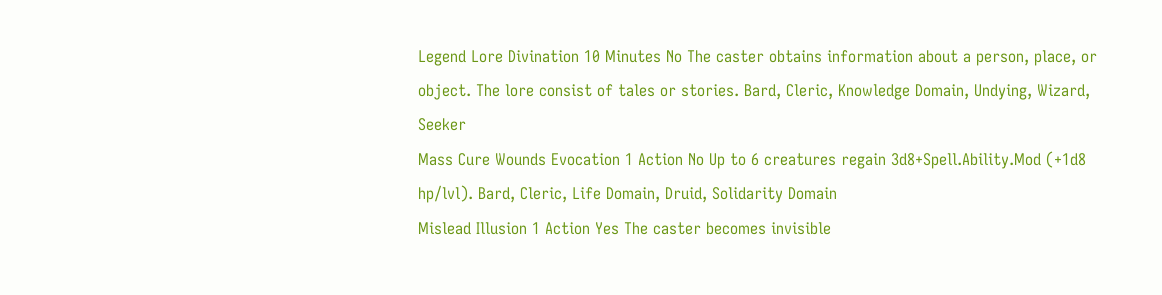Legend Lore Divination 10 Minutes No The caster obtains information about a person, place, or object. The lore consist of tales or stories. Bard, Cleric, Knowledge Domain, Undying, Wizard, Seeker
Mass Cure Wounds Evocation 1 Action No Up to 6 creatures regain 3d8+Spell.Ability.Mod (+1d8 hp/lvl). Bard, Cleric, Life Domain, Druid, Solidarity Domain
Mislead Illusion 1 Action Yes The caster becomes invisible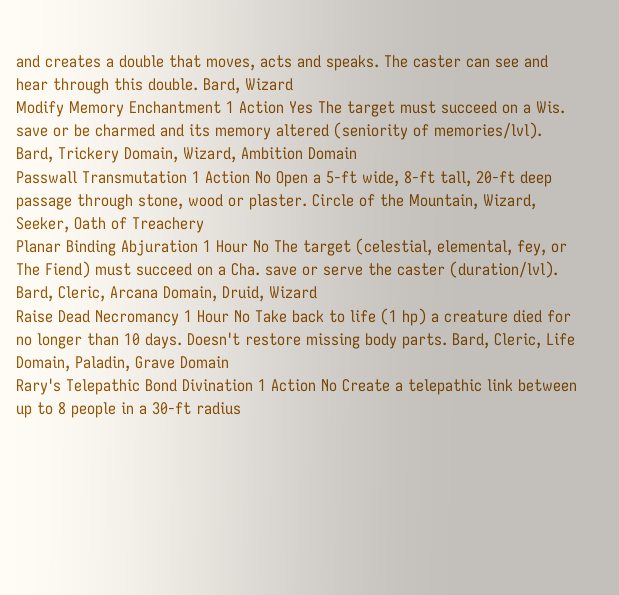and creates a double that moves, acts and speaks. The caster can see and hear through this double. Bard, Wizard
Modify Memory Enchantment 1 Action Yes The target must succeed on a Wis. save or be charmed and its memory altered (seniority of memories/lvl). Bard, Trickery Domain, Wizard, Ambition Domain
Passwall Transmutation 1 Action No Open a 5-ft wide, 8-ft tall, 20-ft deep passage through stone, wood or plaster. Circle of the Mountain, Wizard, Seeker, Oath of Treachery
Planar Binding Abjuration 1 Hour No The target (celestial, elemental, fey, or The Fiend) must succeed on a Cha. save or serve the caster (duration/lvl). Bard, Cleric, Arcana Domain, Druid, Wizard
Raise Dead Necromancy 1 Hour No Take back to life (1 hp) a creature died for no longer than 10 days. Doesn't restore missing body parts. Bard, Cleric, Life Domain, Paladin, Grave Domain
Rary's Telepathic Bond Divination 1 Action No Create a telepathic link between up to 8 people in a 30-ft radius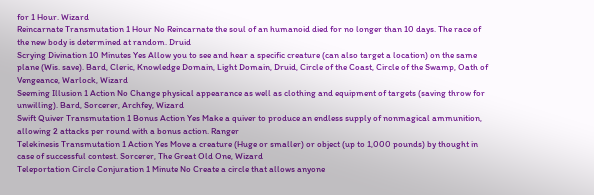for 1 Hour. Wizard
Reincarnate Transmutation 1 Hour No Reincarnate the soul of an humanoid died for no longer than 10 days. The race of the new body is determined at random. Druid
Scrying Divination 10 Minutes Yes Allow you to see and hear a specific creature (can also target a location) on the same plane (Wis. save). Bard, Cleric, Knowledge Domain, Light Domain, Druid, Circle of the Coast, Circle of the Swamp, Oath of Vengeance, Warlock, Wizard
Seeming Illusion 1 Action No Change physical appearance as well as clothing and equipment of targets (saving throw for unwilling). Bard, Sorcerer, Archfey, Wizard
Swift Quiver Transmutation 1 Bonus Action Yes Make a quiver to produce an endless supply of nonmagical ammunition, allowing 2 attacks per round with a bonus action. Ranger
Telekinesis Transmutation 1 Action Yes Move a creature (Huge or smaller) or object (up to 1,000 pounds) by thought in case of successful contest. Sorcerer, The Great Old One, Wizard
Teleportation Circle Conjuration 1 Minute No Create a circle that allows anyone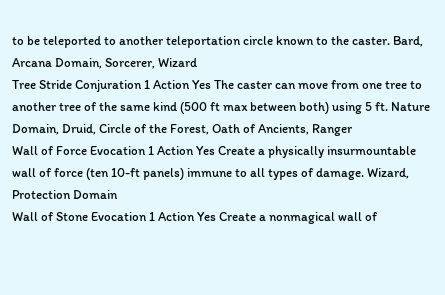to be teleported to another teleportation circle known to the caster. Bard, Arcana Domain, Sorcerer, Wizard
Tree Stride Conjuration 1 Action Yes The caster can move from one tree to another tree of the same kind (500 ft max between both) using 5 ft. Nature Domain, Druid, Circle of the Forest, Oath of Ancients, Ranger
Wall of Force Evocation 1 Action Yes Create a physically insurmountable wall of force (ten 10-ft panels) immune to all types of damage. Wizard, Protection Domain
Wall of Stone Evocation 1 Action Yes Create a nonmagical wall of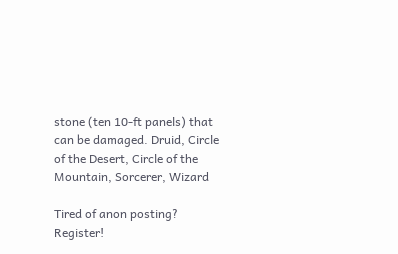stone (ten 10-ft panels) that can be damaged. Druid, Circle of the Desert, Circle of the Mountain, Sorcerer, Wizard

Tired of anon posting? Register!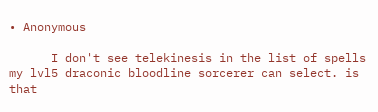• Anonymous

      I don't see telekinesis in the list of spells my lvl5 draconic bloodline sorcerer can select. is that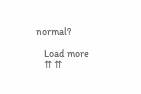normal?

    Load more
    ⇈ ⇈